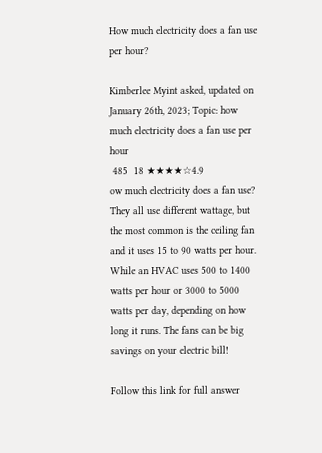How much electricity does a fan use per hour?

Kimberlee Myint asked, updated on January 26th, 2023; Topic: how much electricity does a fan use per hour
 485  18 ★★★★☆4.9
ow much electricity does a fan use? They all use different wattage, but the most common is the ceiling fan and it uses 15 to 90 watts per hour. While an HVAC uses 500 to 1400 watts per hour or 3000 to 5000 watts per day, depending on how long it runs. The fans can be big savings on your electric bill!

Follow this link for full answer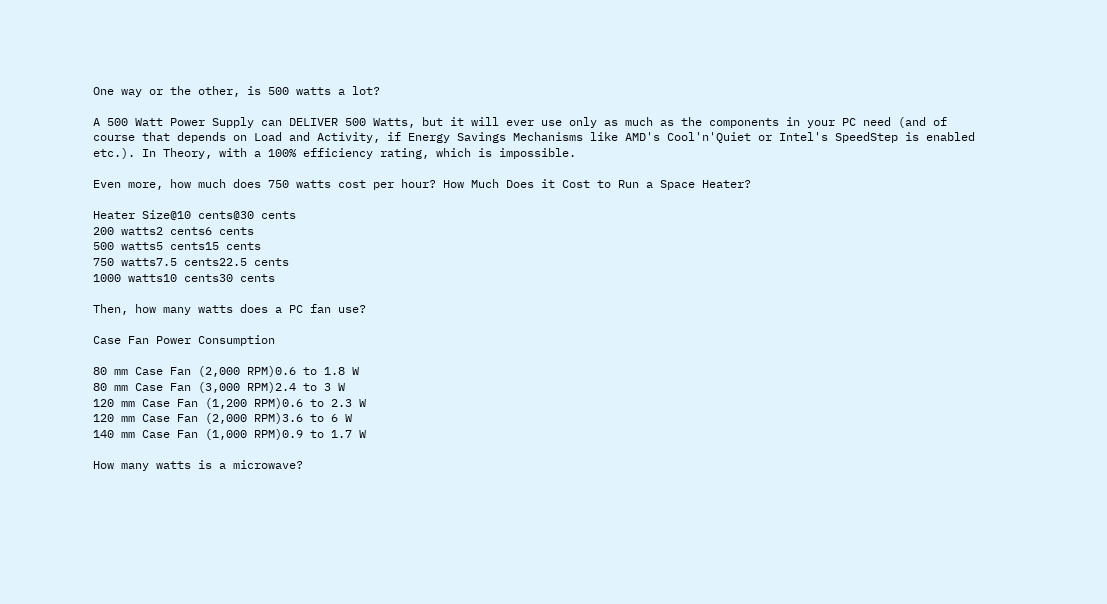One way or the other, is 500 watts a lot?

A 500 Watt Power Supply can DELIVER 500 Watts, but it will ever use only as much as the components in your PC need (and of course that depends on Load and Activity, if Energy Savings Mechanisms like AMD's Cool'n'Quiet or Intel's SpeedStep is enabled etc.). In Theory, with a 100% efficiency rating, which is impossible.

Even more, how much does 750 watts cost per hour? How Much Does it Cost to Run a Space Heater?

Heater Size@10 cents@30 cents
200 watts2 cents6 cents
500 watts5 cents15 cents
750 watts7.5 cents22.5 cents
1000 watts10 cents30 cents

Then, how many watts does a PC fan use?

Case Fan Power Consumption

80 mm Case Fan (2,000 RPM)0.6 to 1.8 W
80 mm Case Fan (3,000 RPM)2.4 to 3 W
120 mm Case Fan (1,200 RPM)0.6 to 2.3 W
120 mm Case Fan (2,000 RPM)3.6 to 6 W
140 mm Case Fan (1,000 RPM)0.9 to 1.7 W

How many watts is a microwave?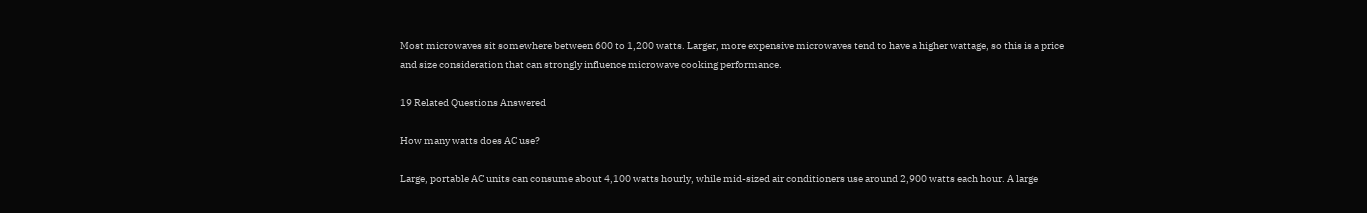Most microwaves sit somewhere between 600 to 1,200 watts. Larger, more expensive microwaves tend to have a higher wattage, so this is a price and size consideration that can strongly influence microwave cooking performance.

19 Related Questions Answered

How many watts does AC use?

Large, portable AC units can consume about 4,100 watts hourly, while mid-sized air conditioners use around 2,900 watts each hour. A large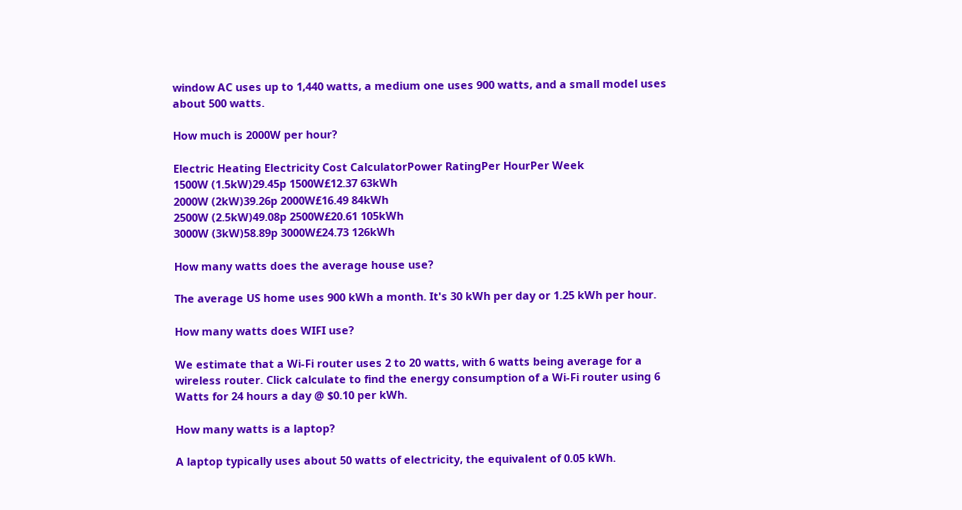window AC uses up to 1,440 watts, a medium one uses 900 watts, and a small model uses about 500 watts.

How much is 2000W per hour?

Electric Heating Electricity Cost CalculatorPower RatingPer HourPer Week
1500W (1.5kW)29.45p 1500W£12.37 63kWh
2000W (2kW)39.26p 2000W£16.49 84kWh
2500W (2.5kW)49.08p 2500W£20.61 105kWh
3000W (3kW)58.89p 3000W£24.73 126kWh

How many watts does the average house use?

The average US home uses 900 kWh a month. It's 30 kWh per day or 1.25 kWh per hour.

How many watts does WIFI use?

We estimate that a Wi-Fi router uses 2 to 20 watts, with 6 watts being average for a wireless router. Click calculate to find the energy consumption of a Wi-Fi router using 6 Watts for 24 hours a day @ $0.10 per kWh.

How many watts is a laptop?

A laptop typically uses about 50 watts of electricity, the equivalent of 0.05 kWh.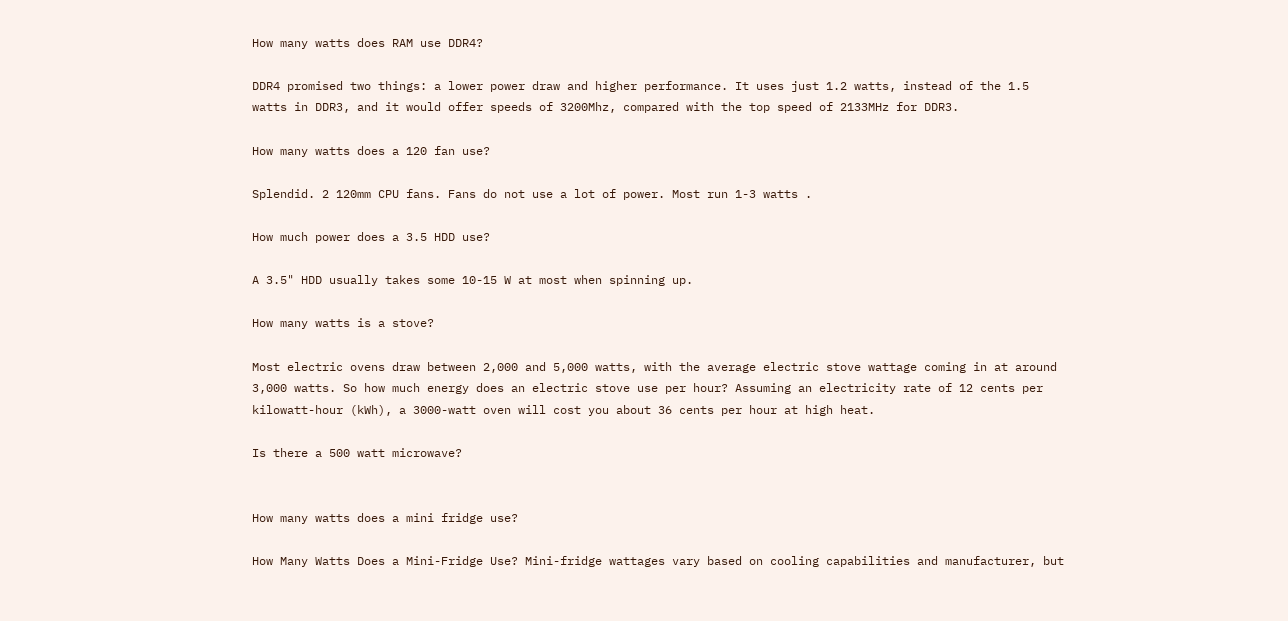How many watts does RAM use DDR4?

DDR4 promised two things: a lower power draw and higher performance. It uses just 1.2 watts, instead of the 1.5 watts in DDR3, and it would offer speeds of 3200Mhz, compared with the top speed of 2133MHz for DDR3.

How many watts does a 120 fan use?

Splendid. 2 120mm CPU fans. Fans do not use a lot of power. Most run 1-3 watts .

How much power does a 3.5 HDD use?

A 3.5" HDD usually takes some 10-15 W at most when spinning up.

How many watts is a stove?

Most electric ovens draw between 2,000 and 5,000 watts, with the average electric stove wattage coming in at around 3,000 watts. So how much energy does an electric stove use per hour? Assuming an electricity rate of 12 cents per kilowatt-hour (kWh), a 3000-watt oven will cost you about 36 cents per hour at high heat.

Is there a 500 watt microwave?


How many watts does a mini fridge use?

How Many Watts Does a Mini-Fridge Use? Mini-fridge wattages vary based on cooling capabilities and manufacturer, but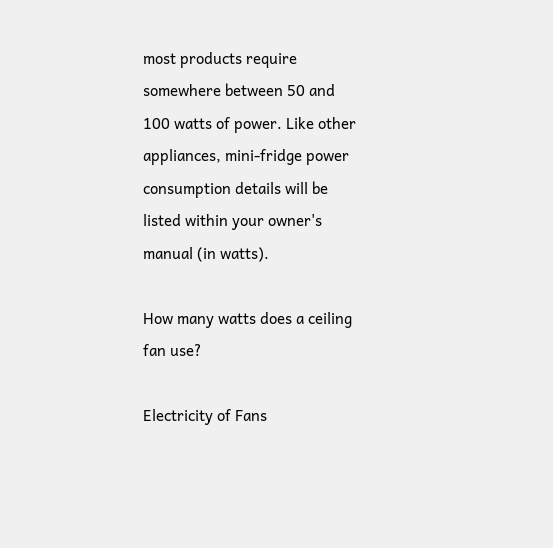most products require somewhere between 50 and 100 watts of power. Like other appliances, mini-fridge power consumption details will be listed within your owner's manual (in watts).

How many watts does a ceiling fan use?

Electricity of Fans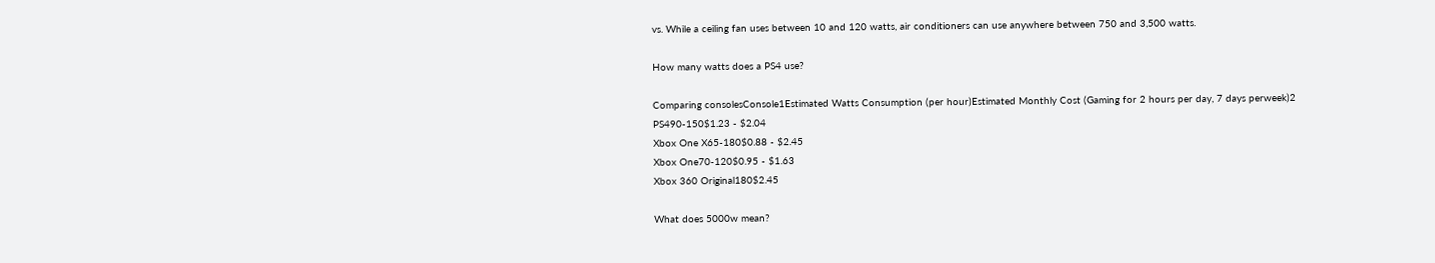vs. While a ceiling fan uses between 10 and 120 watts, air conditioners can use anywhere between 750 and 3,500 watts.

How many watts does a PS4 use?

Comparing consolesConsole1Estimated Watts Consumption (per hour)Estimated Monthly Cost (Gaming for 2 hours per day, 7 days perweek)2
PS490-150$1.23 - $2.04
Xbox One X65-180$0.88 - $2.45
Xbox One70-120$0.95 - $1.63
Xbox 360 Original180$2.45

What does 5000w mean?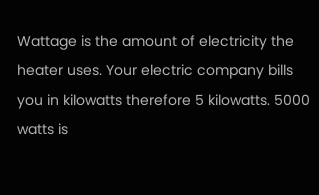Wattage is the amount of electricity the heater uses. Your electric company bills you in kilowatts therefore 5 kilowatts. 5000 watts is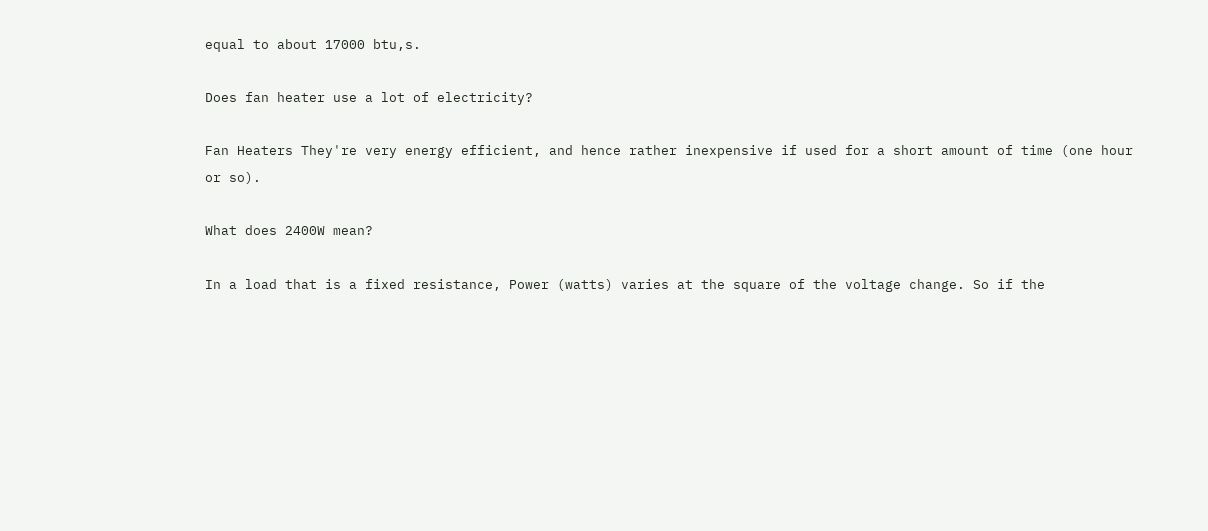equal to about 17000 btu,s.

Does fan heater use a lot of electricity?

Fan Heaters They're very energy efficient, and hence rather inexpensive if used for a short amount of time (one hour or so).

What does 2400W mean?

In a load that is a fixed resistance, Power (watts) varies at the square of the voltage change. So if the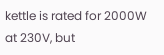kettle is rated for 2000W at 230V, but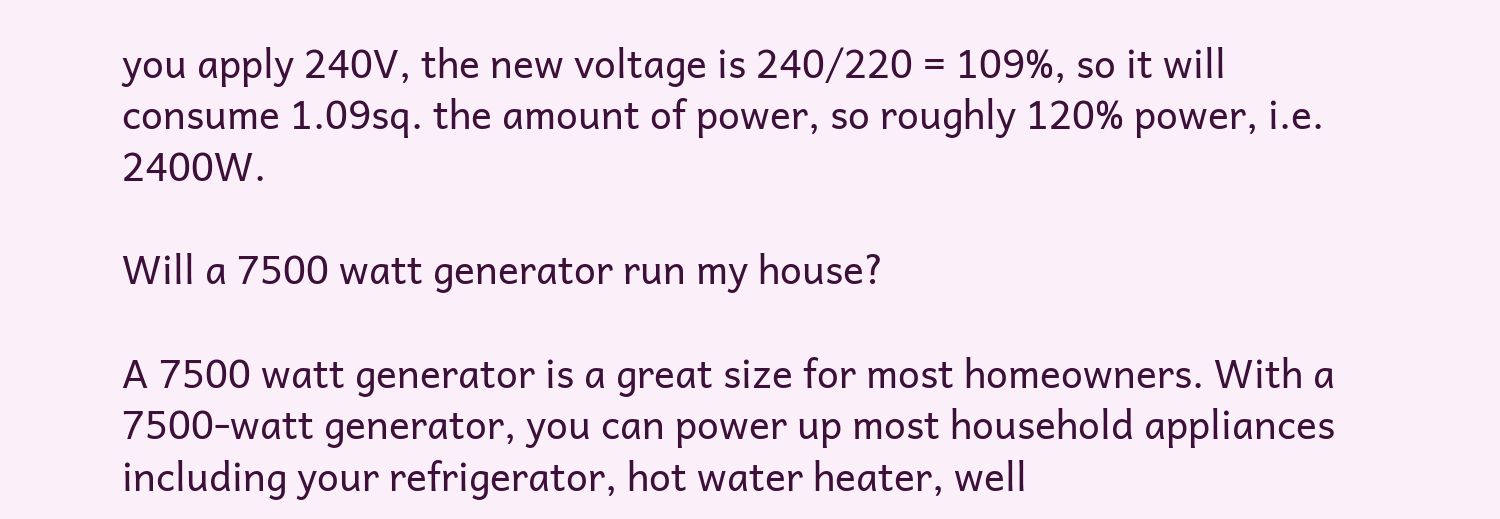you apply 240V, the new voltage is 240/220 = 109%, so it will consume 1.09sq. the amount of power, so roughly 120% power, i.e. 2400W.

Will a 7500 watt generator run my house?

A 7500 watt generator is a great size for most homeowners. With a 7500-watt generator, you can power up most household appliances including your refrigerator, hot water heater, well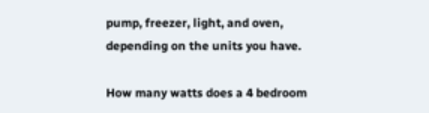pump, freezer, light, and oven, depending on the units you have.

How many watts does a 4 bedroom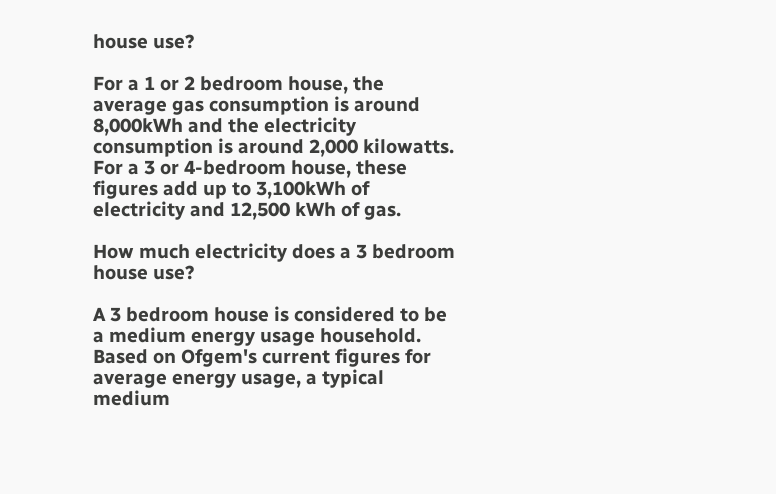house use?

For a 1 or 2 bedroom house, the average gas consumption is around 8,000kWh and the electricity consumption is around 2,000 kilowatts. For a 3 or 4-bedroom house, these figures add up to 3,100kWh of electricity and 12,500 kWh of gas.

How much electricity does a 3 bedroom house use?

A 3 bedroom house is considered to be a medium energy usage household. Based on Ofgem's current figures for average energy usage, a typical medium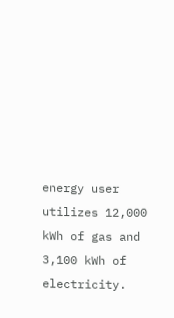energy user utilizes 12,000 kWh of gas and 3,100 kWh of electricity.